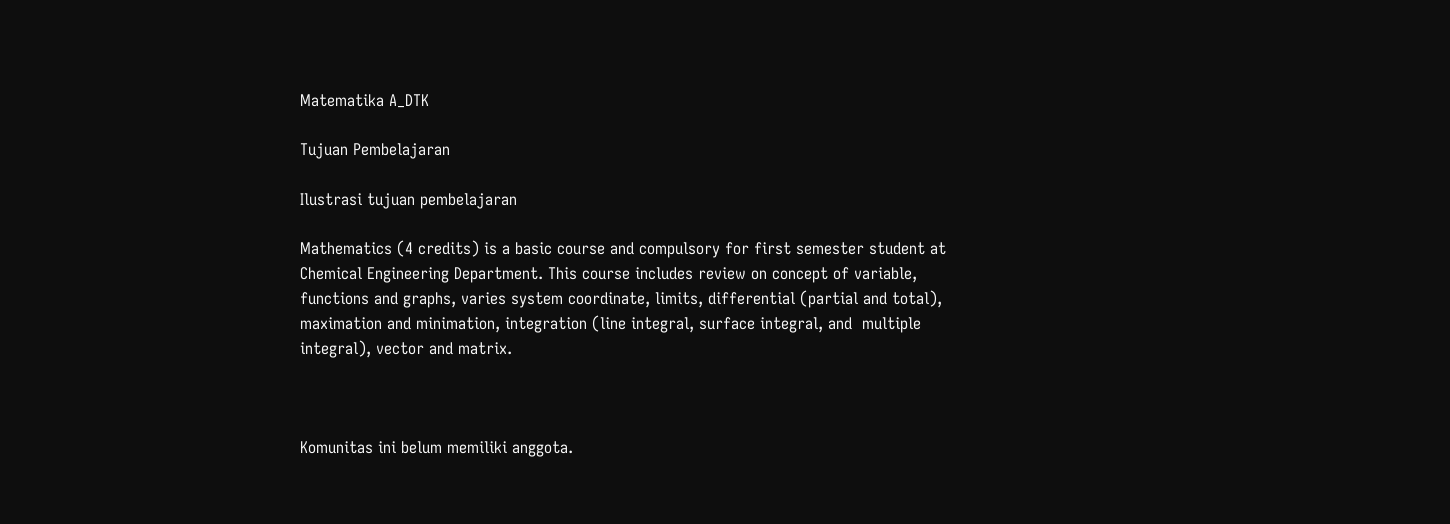Matematika A_DTK

Tujuan Pembelajaran

Ilustrasi tujuan pembelajaran

Mathematics (4 credits) is a basic course and compulsory for first semester student at Chemical Engineering Department. This course includes review on concept of variable, functions and graphs, varies system coordinate, limits, differential (partial and total), maximation and minimation, integration (line integral, surface integral, and  multiple integral), vector and matrix.



Komunitas ini belum memiliki anggota.